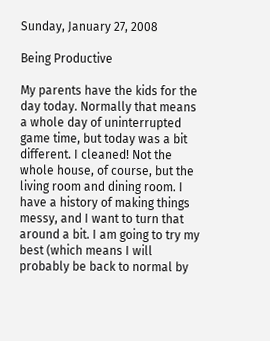Sunday, January 27, 2008

Being Productive

My parents have the kids for the day today. Normally that means a whole day of uninterrupted game time, but today was a bit different. I cleaned! Not the whole house, of course, but the living room and dining room. I have a history of making things messy, and I want to turn that around a bit. I am going to try my best (which means I will probably be back to normal by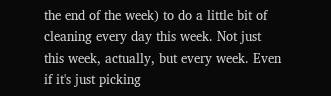the end of the week) to do a little bit of cleaning every day this week. Not just this week, actually, but every week. Even if it's just picking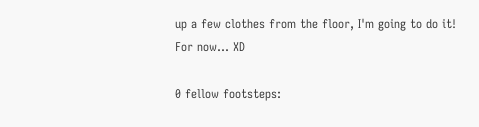up a few clothes from the floor, I'm going to do it! For now... XD

0 fellow footsteps: